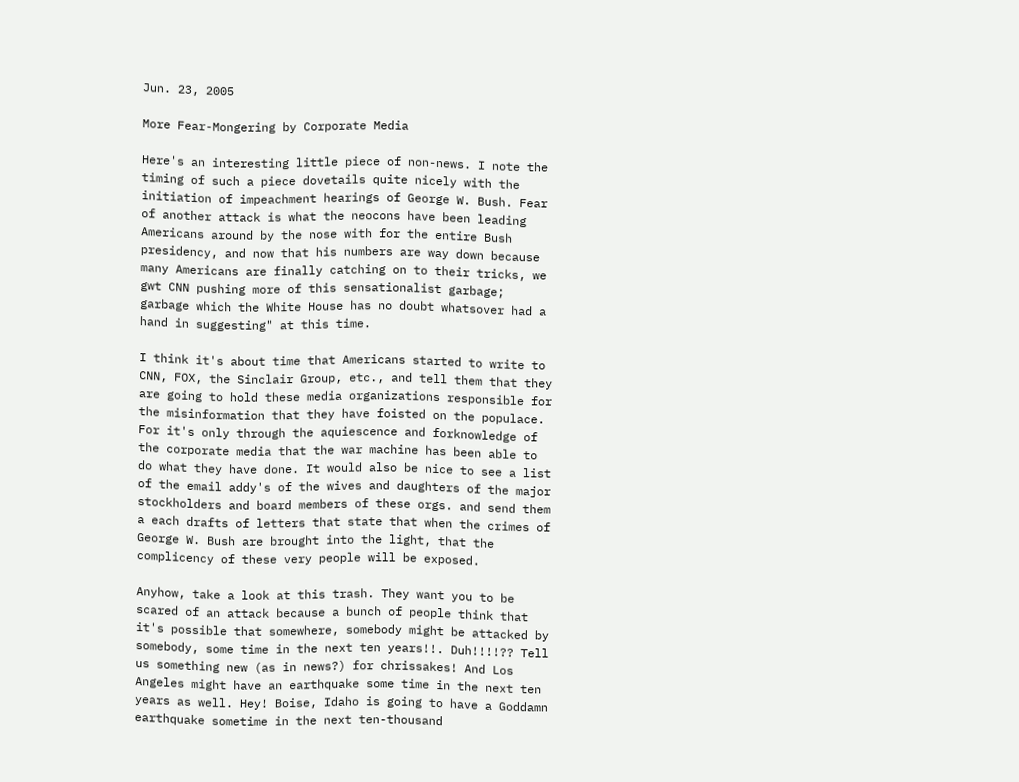Jun. 23, 2005

More Fear-Mongering by Corporate Media

Here's an interesting little piece of non-news. I note the timing of such a piece dovetails quite nicely with the initiation of impeachment hearings of George W. Bush. Fear of another attack is what the neocons have been leading Americans around by the nose with for the entire Bush presidency, and now that his numbers are way down because many Americans are finally catching on to their tricks, we gwt CNN pushing more of this sensationalist garbage; garbage which the White House has no doubt whatsover had a hand in suggesting" at this time.

I think it's about time that Americans started to write to CNN, FOX, the Sinclair Group, etc., and tell them that they are going to hold these media organizations responsible for the misinformation that they have foisted on the populace. For it's only through the aquiescence and forknowledge of the corporate media that the war machine has been able to do what they have done. It would also be nice to see a list of the email addy's of the wives and daughters of the major stockholders and board members of these orgs. and send them a each drafts of letters that state that when the crimes of George W. Bush are brought into the light, that the complicency of these very people will be exposed.

Anyhow, take a look at this trash. They want you to be scared of an attack because a bunch of people think that it's possible that somewhere, somebody might be attacked by somebody, some time in the next ten years!!. Duh!!!!?? Tell us something new (as in news?) for chrissakes! And Los Angeles might have an earthquake some time in the next ten years as well. Hey! Boise, Idaho is going to have a Goddamn earthquake sometime in the next ten-thousand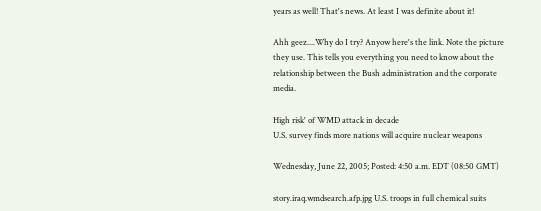years as well! That's news. At least I was definite about it!

Ahh geez....Why do I try? Anyow here's the link. Note the picture they use. This tells you everything you need to know about the relationship between the Bush administration and the corporate media.

High risk' of WMD attack in decade
U.S. survey finds more nations will acquire nuclear weapons

Wednesday, June 22, 2005; Posted: 4:50 a.m. EDT (08:50 GMT)

story.iraq.wmdsearch.afp.jpg U.S. troops in full chemical suits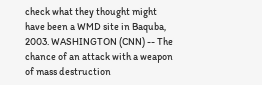check what they thought might have been a WMD site in Baquba, 2003. WASHINGTON (CNN) -- The chance of an attack with a weapon of mass destruction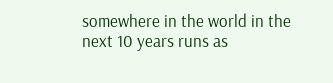somewhere in the world in the next 10 years runs as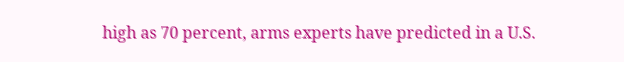high as 70 percent, arms experts have predicted in a U.S.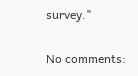survey."

No comments: